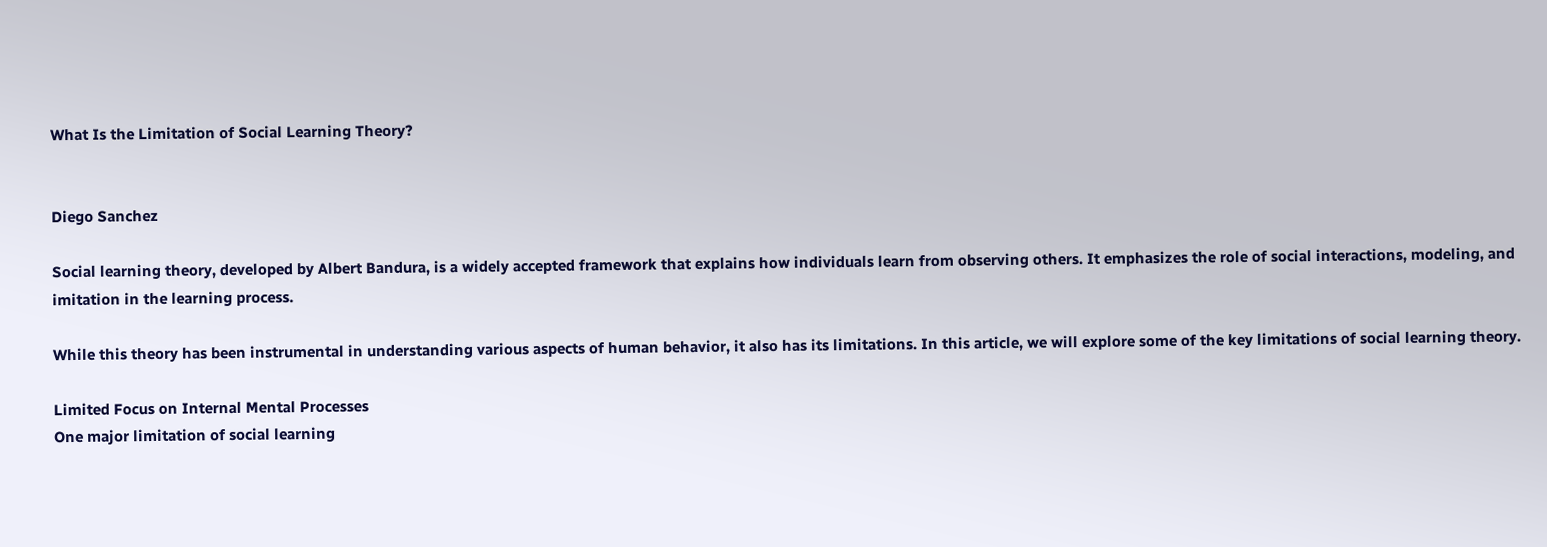What Is the Limitation of Social Learning Theory?


Diego Sanchez

Social learning theory, developed by Albert Bandura, is a widely accepted framework that explains how individuals learn from observing others. It emphasizes the role of social interactions, modeling, and imitation in the learning process.

While this theory has been instrumental in understanding various aspects of human behavior, it also has its limitations. In this article, we will explore some of the key limitations of social learning theory.

Limited Focus on Internal Mental Processes
One major limitation of social learning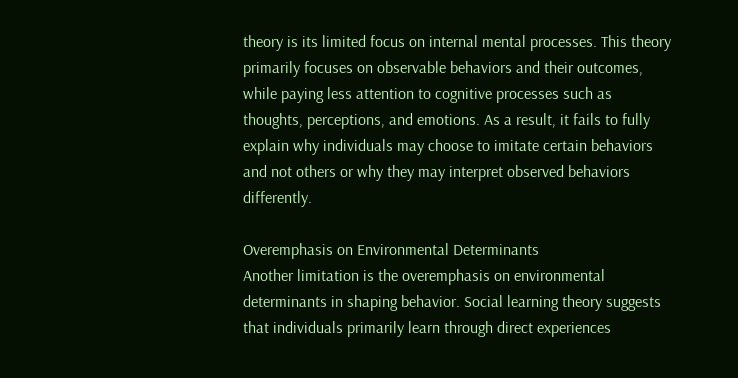theory is its limited focus on internal mental processes. This theory primarily focuses on observable behaviors and their outcomes, while paying less attention to cognitive processes such as thoughts, perceptions, and emotions. As a result, it fails to fully explain why individuals may choose to imitate certain behaviors and not others or why they may interpret observed behaviors differently.

Overemphasis on Environmental Determinants
Another limitation is the overemphasis on environmental determinants in shaping behavior. Social learning theory suggests that individuals primarily learn through direct experiences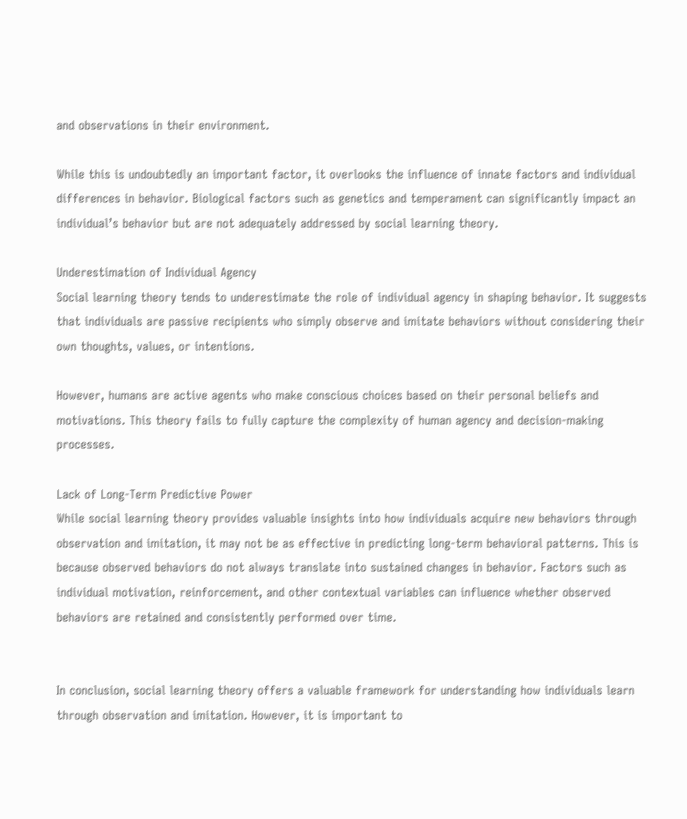and observations in their environment.

While this is undoubtedly an important factor, it overlooks the influence of innate factors and individual differences in behavior. Biological factors such as genetics and temperament can significantly impact an individual’s behavior but are not adequately addressed by social learning theory.

Underestimation of Individual Agency
Social learning theory tends to underestimate the role of individual agency in shaping behavior. It suggests that individuals are passive recipients who simply observe and imitate behaviors without considering their own thoughts, values, or intentions.

However, humans are active agents who make conscious choices based on their personal beliefs and motivations. This theory fails to fully capture the complexity of human agency and decision-making processes.

Lack of Long-Term Predictive Power
While social learning theory provides valuable insights into how individuals acquire new behaviors through observation and imitation, it may not be as effective in predicting long-term behavioral patterns. This is because observed behaviors do not always translate into sustained changes in behavior. Factors such as individual motivation, reinforcement, and other contextual variables can influence whether observed behaviors are retained and consistently performed over time.


In conclusion, social learning theory offers a valuable framework for understanding how individuals learn through observation and imitation. However, it is important to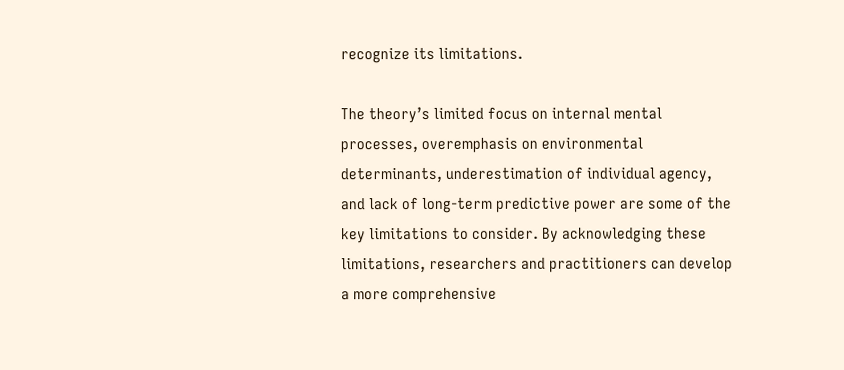recognize its limitations.

The theory’s limited focus on internal mental processes, overemphasis on environmental determinants, underestimation of individual agency, and lack of long-term predictive power are some of the key limitations to consider. By acknowledging these limitations, researchers and practitioners can develop a more comprehensive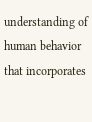understanding of human behavior that incorporates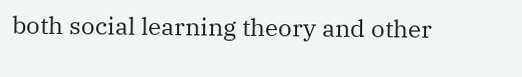both social learning theory and other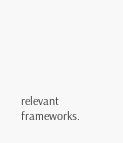relevant frameworks.